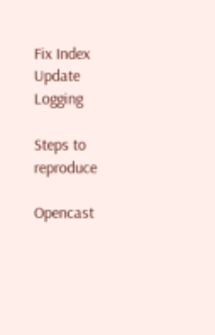Fix Index Update Logging

Steps to reproduce

Opencast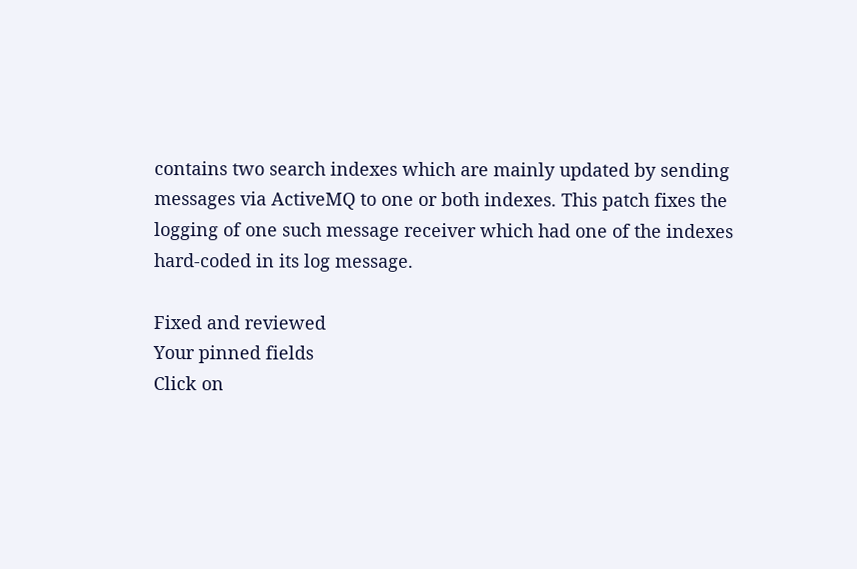contains two search indexes which are mainly updated by sending
messages via ActiveMQ to one or both indexes. This patch fixes the
logging of one such message receiver which had one of the indexes
hard-coded in its log message.

Fixed and reviewed
Your pinned fields
Click on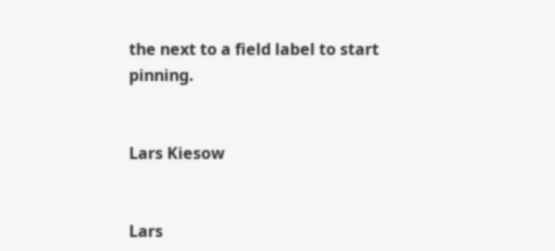the next to a field label to start pinning.


Lars Kiesow


Lars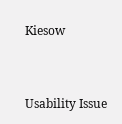Kiesow


Usability Issue